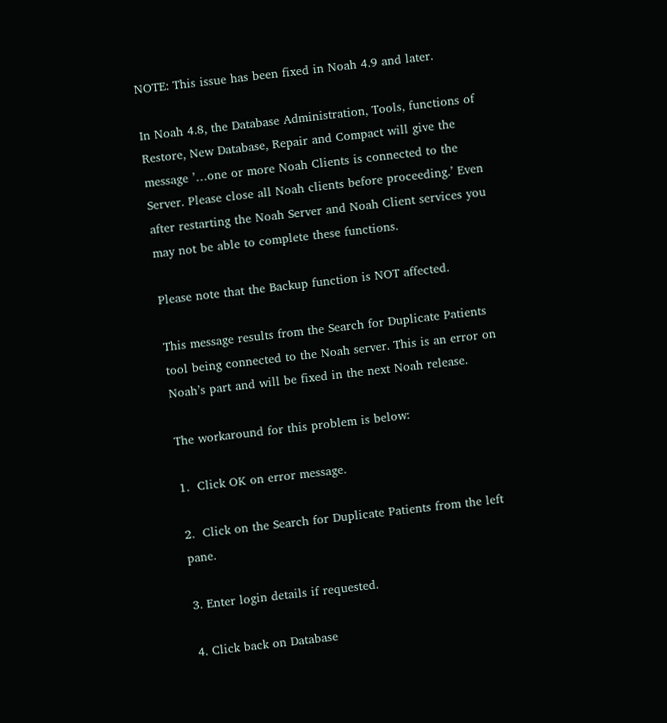NOTE: This issue has been fixed in Noah 4.9 and later.

In Noah 4.8, the Database Administration, Tools, functions of Restore, New Database, Repair and Compact will give the message ’…one or more Noah Clients is connected to the Server. Please close all Noah clients before proceeding.’ Even after restarting the Noah Server and Noah Client services you may not be able to complete these functions.

Please note that the Backup function is NOT affected.

This message results from the Search for Duplicate Patients tool being connected to the Noah server. This is an error on Noah’s part and will be fixed in the next Noah release.

The workaround for this problem is below:

1.  Click OK on error message.

2.  Click on the Search for Duplicate Patients from the left pane.

3. Enter login details if requested.

4. Click back on Database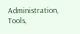Administration, Tools,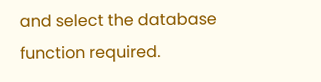and select the database function required.